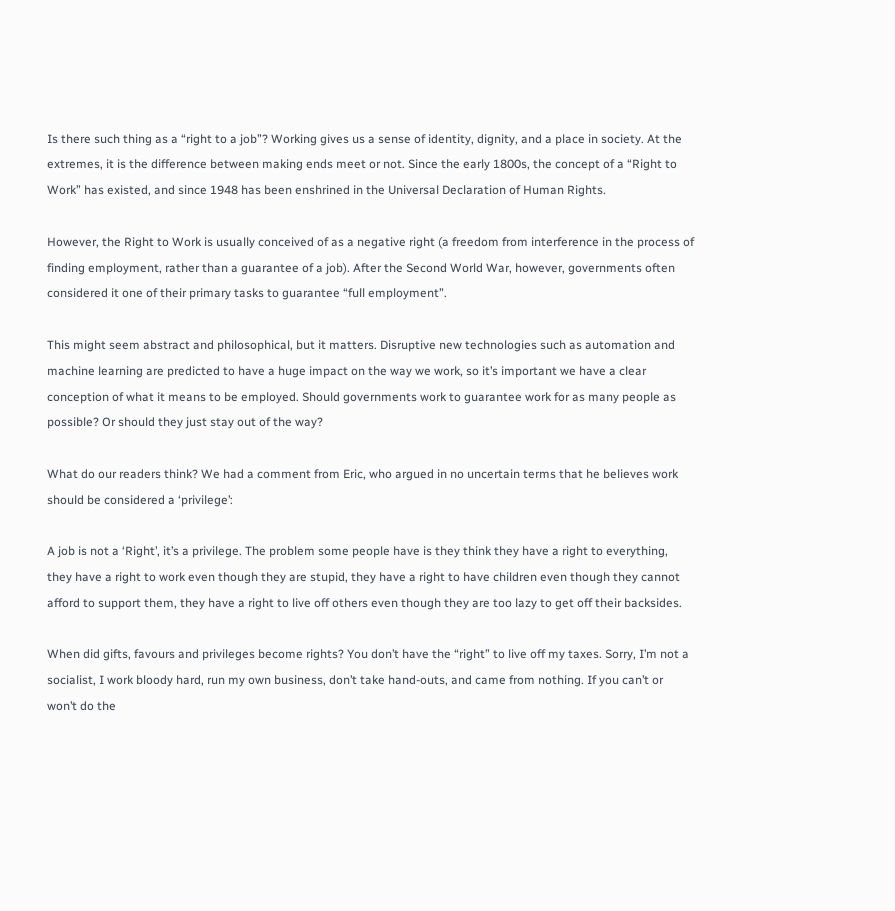Is there such thing as a “right to a job”? Working gives us a sense of identity, dignity, and a place in society. At the extremes, it is the difference between making ends meet or not. Since the early 1800s, the concept of a “Right to Work” has existed, and since 1948 has been enshrined in the Universal Declaration of Human Rights.

However, the Right to Work is usually conceived of as a negative right (a freedom from interference in the process of finding employment, rather than a guarantee of a job). After the Second World War, however, governments often considered it one of their primary tasks to guarantee “full employment”.

This might seem abstract and philosophical, but it matters. Disruptive new technologies such as automation and machine learning are predicted to have a huge impact on the way we work, so it’s important we have a clear conception of what it means to be employed. Should governments work to guarantee work for as many people as possible? Or should they just stay out of the way?

What do our readers think? We had a comment from Eric, who argued in no uncertain terms that he believes work should be considered a ‘privilege’:

A job is not a ‘Right’, it’s a privilege. The problem some people have is they think they have a right to everything, they have a right to work even though they are stupid, they have a right to have children even though they cannot afford to support them, they have a right to live off others even though they are too lazy to get off their backsides.

When did gifts, favours and privileges become rights? You don’t have the “right” to live off my taxes. Sorry, I’m not a socialist, I work bloody hard, run my own business, don’t take hand-outs, and came from nothing. If you can’t or won’t do the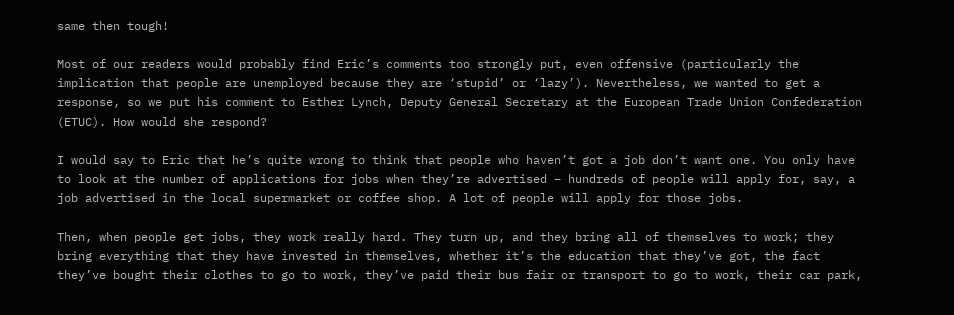same then tough!

Most of our readers would probably find Eric’s comments too strongly put, even offensive (particularly the implication that people are unemployed because they are ‘stupid’ or ‘lazy’). Nevertheless, we wanted to get a response, so we put his comment to Esther Lynch, Deputy General Secretary at the European Trade Union Confederation (ETUC). How would she respond?

I would say to Eric that he’s quite wrong to think that people who haven’t got a job don’t want one. You only have to look at the number of applications for jobs when they’re advertised – hundreds of people will apply for, say, a job advertised in the local supermarket or coffee shop. A lot of people will apply for those jobs.

Then, when people get jobs, they work really hard. They turn up, and they bring all of themselves to work; they bring everything that they have invested in themselves, whether it’s the education that they’ve got, the fact they’ve bought their clothes to go to work, they’ve paid their bus fair or transport to go to work, their car park,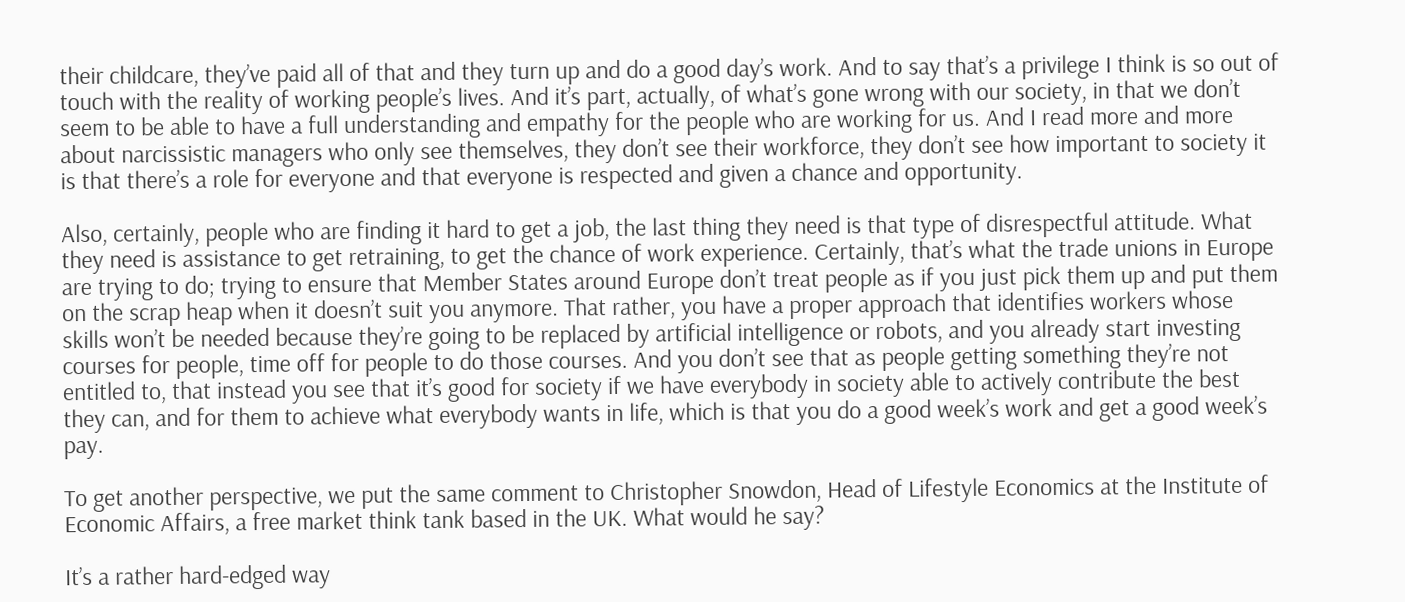their childcare, they’ve paid all of that and they turn up and do a good day’s work. And to say that’s a privilege I think is so out of touch with the reality of working people’s lives. And it’s part, actually, of what’s gone wrong with our society, in that we don’t seem to be able to have a full understanding and empathy for the people who are working for us. And I read more and more about narcissistic managers who only see themselves, they don’t see their workforce, they don’t see how important to society it is that there’s a role for everyone and that everyone is respected and given a chance and opportunity.

Also, certainly, people who are finding it hard to get a job, the last thing they need is that type of disrespectful attitude. What they need is assistance to get retraining, to get the chance of work experience. Certainly, that’s what the trade unions in Europe are trying to do; trying to ensure that Member States around Europe don’t treat people as if you just pick them up and put them on the scrap heap when it doesn’t suit you anymore. That rather, you have a proper approach that identifies workers whose skills won’t be needed because they’re going to be replaced by artificial intelligence or robots, and you already start investing courses for people, time off for people to do those courses. And you don’t see that as people getting something they’re not entitled to, that instead you see that it’s good for society if we have everybody in society able to actively contribute the best they can, and for them to achieve what everybody wants in life, which is that you do a good week’s work and get a good week’s pay.

To get another perspective, we put the same comment to Christopher Snowdon, Head of Lifestyle Economics at the Institute of Economic Affairs, a free market think tank based in the UK. What would he say?

It’s a rather hard-edged way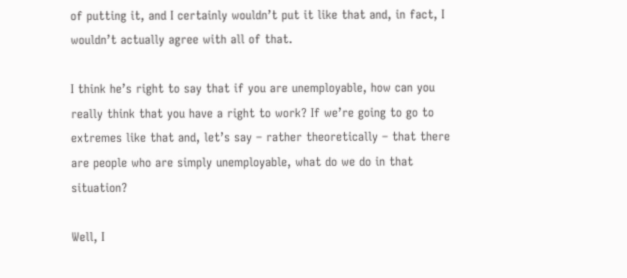of putting it, and I certainly wouldn’t put it like that and, in fact, I wouldn’t actually agree with all of that.

I think he’s right to say that if you are unemployable, how can you really think that you have a right to work? If we’re going to go to extremes like that and, let’s say – rather theoretically – that there are people who are simply unemployable, what do we do in that situation?

Well, I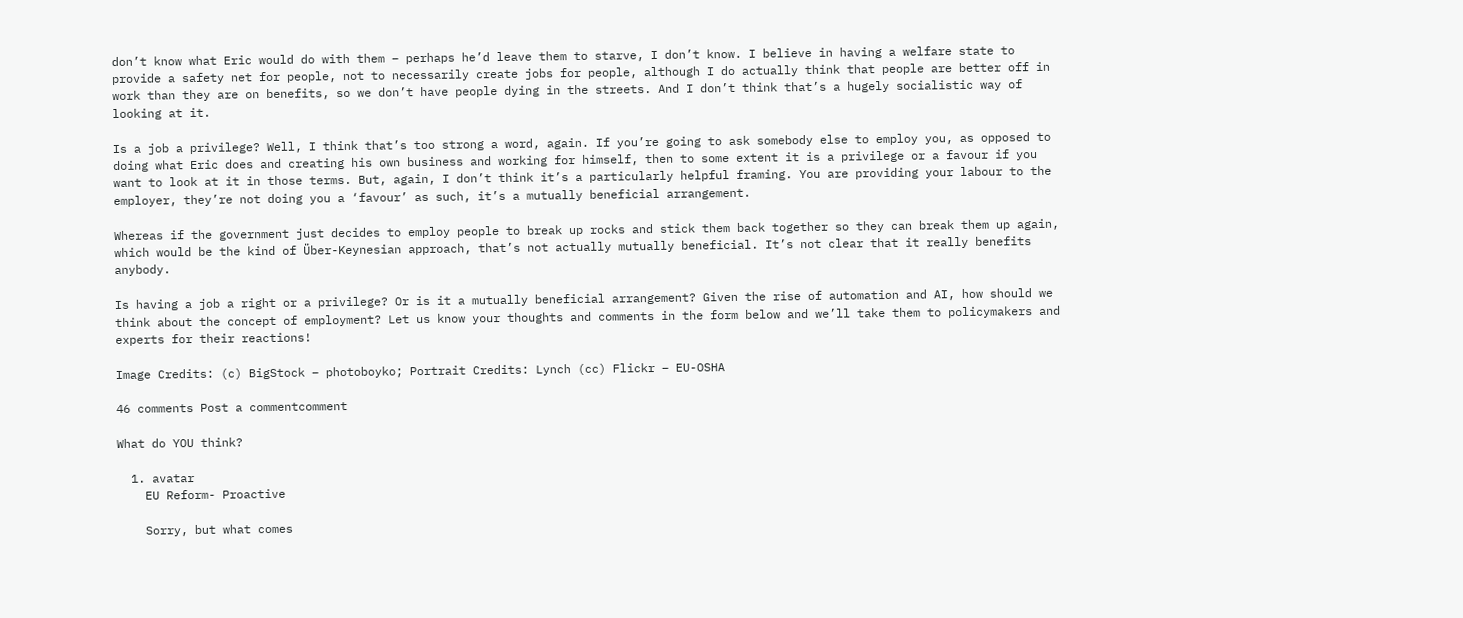don’t know what Eric would do with them – perhaps he’d leave them to starve, I don’t know. I believe in having a welfare state to provide a safety net for people, not to necessarily create jobs for people, although I do actually think that people are better off in work than they are on benefits, so we don’t have people dying in the streets. And I don’t think that’s a hugely socialistic way of looking at it.

Is a job a privilege? Well, I think that’s too strong a word, again. If you’re going to ask somebody else to employ you, as opposed to doing what Eric does and creating his own business and working for himself, then to some extent it is a privilege or a favour if you want to look at it in those terms. But, again, I don’t think it’s a particularly helpful framing. You are providing your labour to the employer, they’re not doing you a ‘favour’ as such, it’s a mutually beneficial arrangement.

Whereas if the government just decides to employ people to break up rocks and stick them back together so they can break them up again, which would be the kind of Über-Keynesian approach, that’s not actually mutually beneficial. It’s not clear that it really benefits anybody.

Is having a job a right or a privilege? Or is it a mutually beneficial arrangement? Given the rise of automation and AI, how should we think about the concept of employment? Let us know your thoughts and comments in the form below and we’ll take them to policymakers and experts for their reactions!

Image Credits: (c) BigStock – photoboyko; Portrait Credits: Lynch (cc) Flickr – EU-OSHA

46 comments Post a commentcomment

What do YOU think?

  1. avatar
    EU Reform- Proactive

    Sorry, but what comes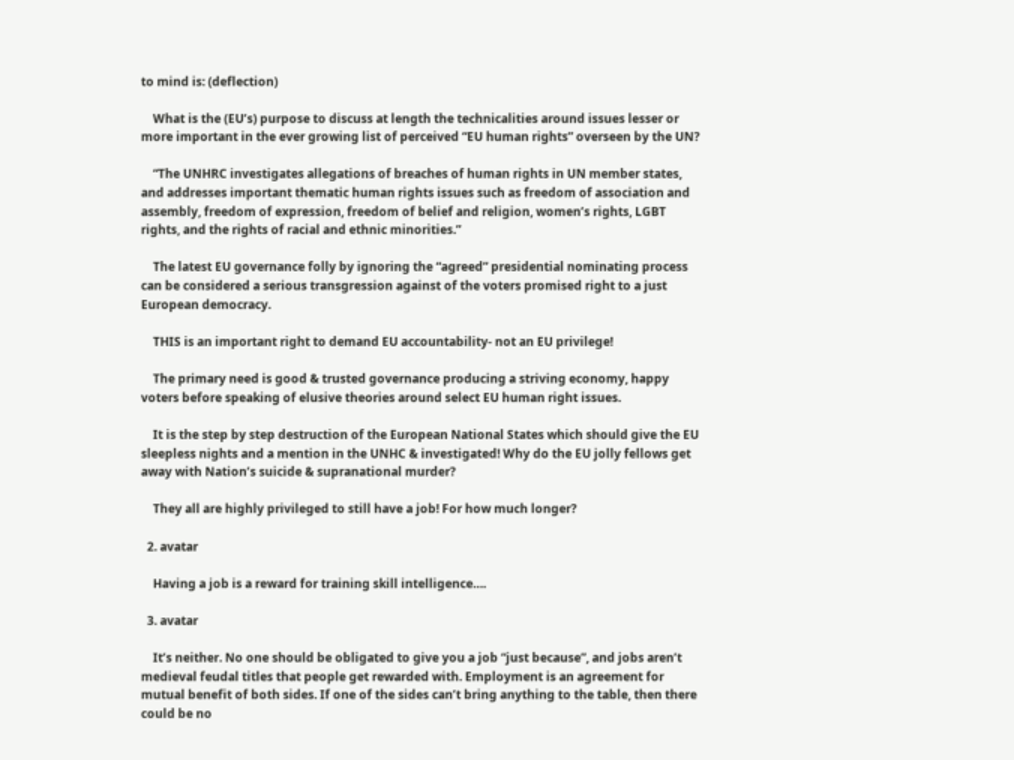to mind is: (deflection)

    What is the (EU’s) purpose to discuss at length the technicalities around issues lesser or more important in the ever growing list of perceived “EU human rights” overseen by the UN?

    “The UNHRC investigates allegations of breaches of human rights in UN member states, and addresses important thematic human rights issues such as freedom of association and assembly, freedom of expression, freedom of belief and religion, women’s rights, LGBT rights, and the rights of racial and ethnic minorities.”

    The latest EU governance folly by ignoring the “agreed” presidential nominating process can be considered a serious transgression against of the voters promised right to a just European democracy.

    THIS is an important right to demand EU accountability- not an EU privilege!

    The primary need is good & trusted governance producing a striving economy, happy voters before speaking of elusive theories around select EU human right issues.

    It is the step by step destruction of the European National States which should give the EU sleepless nights and a mention in the UNHC & investigated! Why do the EU jolly fellows get away with Nation’s suicide & supranational murder?

    They all are highly privileged to still have a job! For how much longer?

  2. avatar

    Having a job is a reward for training skill intelligence….

  3. avatar

    It’s neither. No one should be obligated to give you a job “just because”, and jobs aren’t medieval feudal titles that people get rewarded with. Employment is an agreement for mutual benefit of both sides. If one of the sides can’t bring anything to the table, then there could be no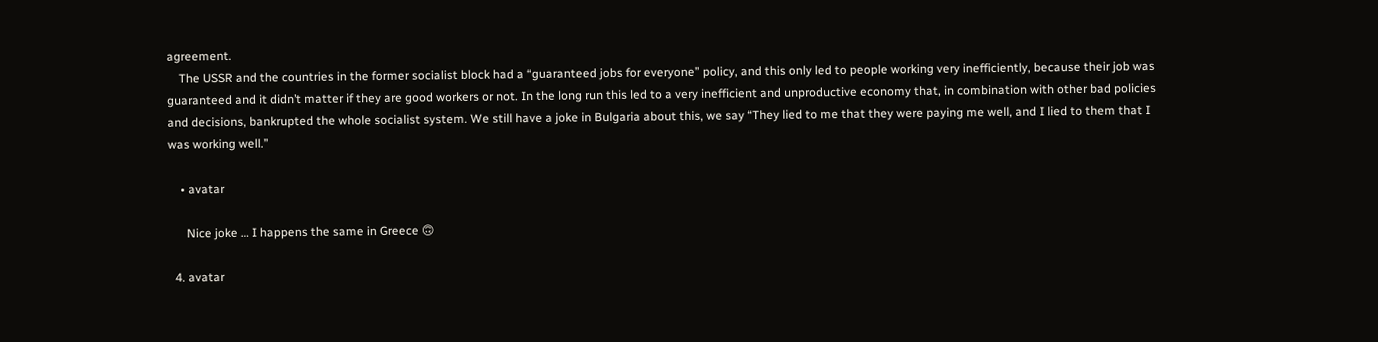agreement.
    The USSR and the countries in the former socialist block had a “guaranteed jobs for everyone” policy, and this only led to people working very inefficiently, because their job was guaranteed and it didn’t matter if they are good workers or not. In the long run this led to a very inefficient and unproductive economy that, in combination with other bad policies and decisions, bankrupted the whole socialist system. We still have a joke in Bulgaria about this, we say “They lied to me that they were paying me well, and I lied to them that I was working well.”

    • avatar

      Nice joke … I happens the same in Greece 🙃

  4. avatar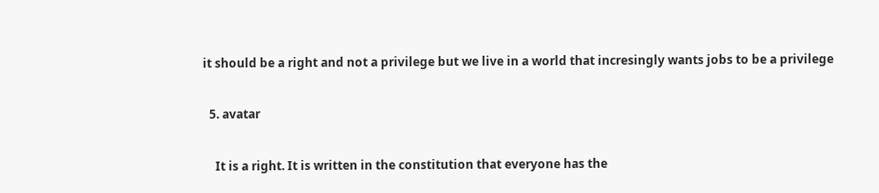it should be a right and not a privilege but we live in a world that incresingly wants jobs to be a privilege

  5. avatar

    It is a right. It is written in the constitution that everyone has the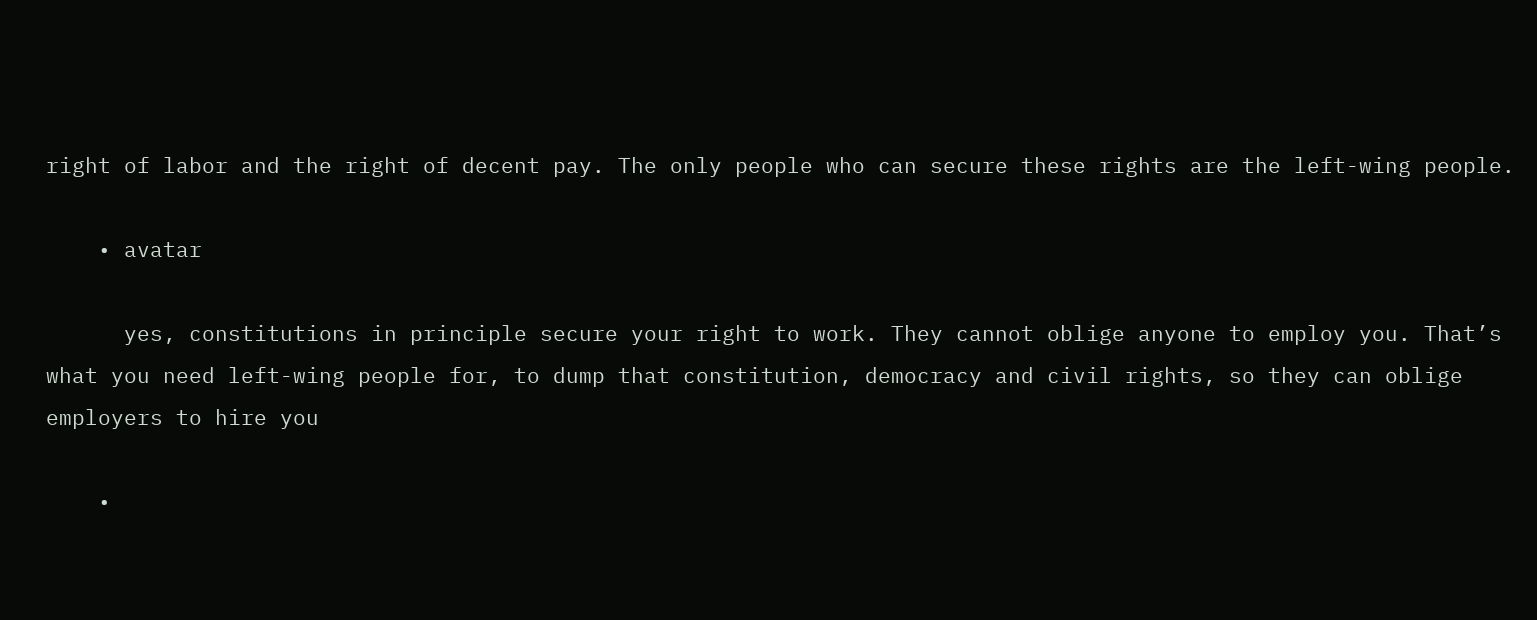right of labor and the right of decent pay. The only people who can secure these rights are the left-wing people.

    • avatar

      yes, constitutions in principle secure your right to work. They cannot oblige anyone to employ you. That’s what you need left-wing people for, to dump that constitution, democracy and civil rights, so they can oblige employers to hire you

    •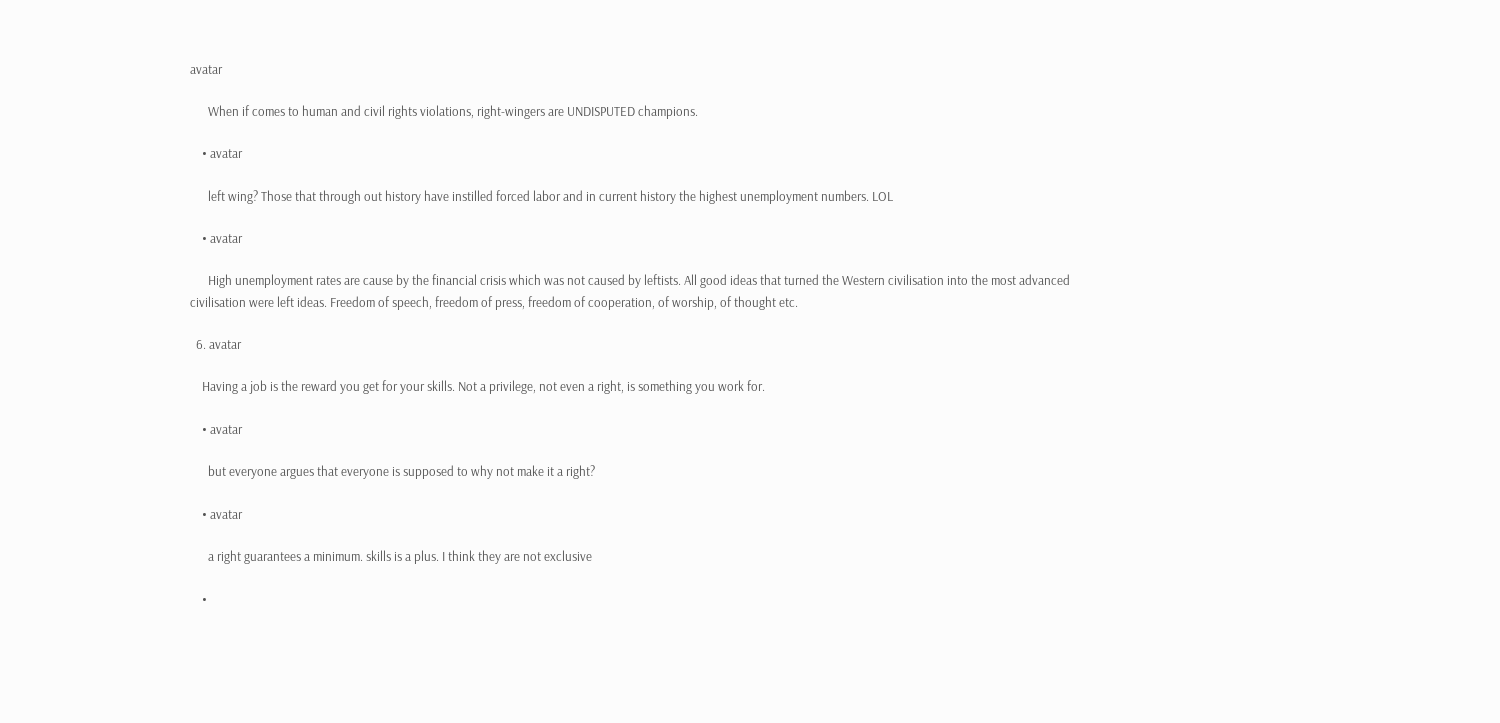avatar

      When if comes to human and civil rights violations, right-wingers are UNDISPUTED champions.

    • avatar

      left wing? Those that through out history have instilled forced labor and in current history the highest unemployment numbers. LOL

    • avatar

      High unemployment rates are cause by the financial crisis which was not caused by leftists. All good ideas that turned the Western civilisation into the most advanced civilisation were left ideas. Freedom of speech, freedom of press, freedom of cooperation, of worship, of thought etc.

  6. avatar

    Having a job is the reward you get for your skills. Not a privilege, not even a right, is something you work for.

    • avatar

      but everyone argues that everyone is supposed to why not make it a right?

    • avatar

      a right guarantees a minimum. skills is a plus. I think they are not exclusive

    •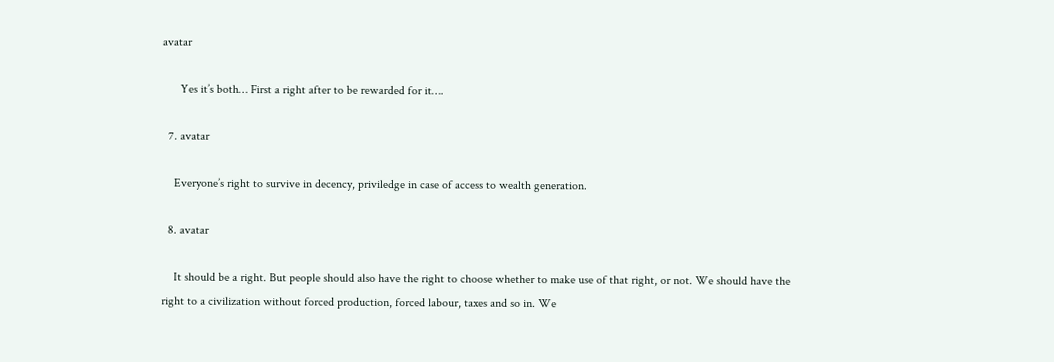avatar

      Yes it’s both… First a right after to be rewarded for it….

  7. avatar

    Everyone’s right to survive in decency, priviledge in case of access to wealth generation.

  8. avatar

    It should be a right. But people should also have the right to choose whether to make use of that right, or not. We should have the right to a civilization without forced production, forced labour, taxes and so in. We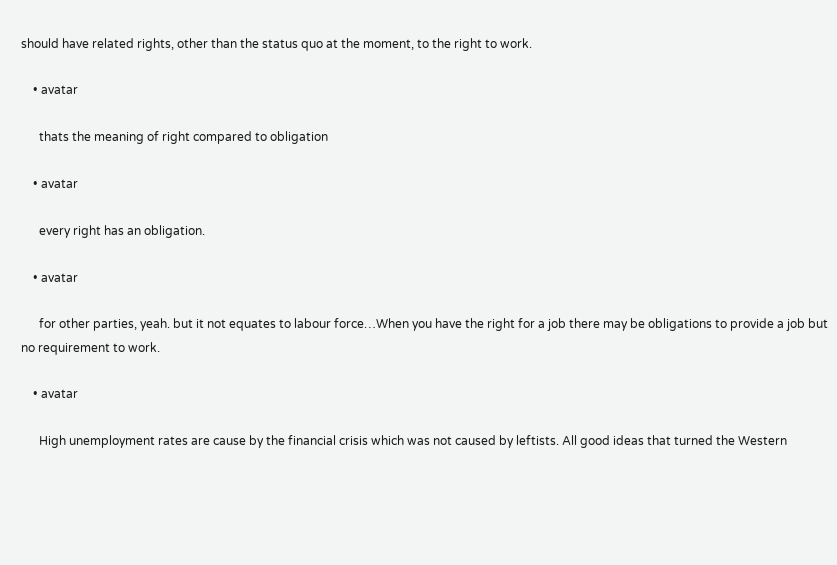should have related rights, other than the status quo at the moment, to the right to work.

    • avatar

      thats the meaning of right compared to obligation

    • avatar

      every right has an obligation.

    • avatar

      for other parties, yeah. but it not equates to labour force…When you have the right for a job there may be obligations to provide a job but no requirement to work.

    • avatar

      High unemployment rates are cause by the financial crisis which was not caused by leftists. All good ideas that turned the Western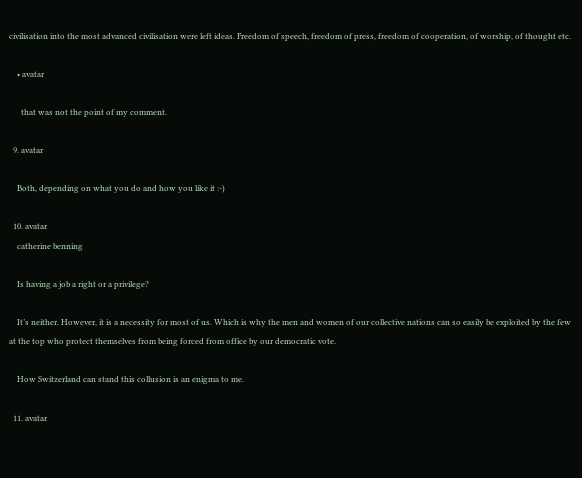civilisation into the most advanced civilisation were left ideas. Freedom of speech, freedom of press, freedom of cooperation, of worship, of thought etc.

    • avatar

      that was not the point of my comment.

  9. avatar

    Both, depending on what you do and how you like it :-)

  10. avatar
    catherine benning

    Is having a job a right or a privilege?

    It’s neither. However, it is a necessity for most of us. Which is why the men and women of our collective nations can so easily be exploited by the few at the top who protect themselves from being forced from office by our democratic vote.

    How Switzerland can stand this collusion is an enigma to me.

  11. avatar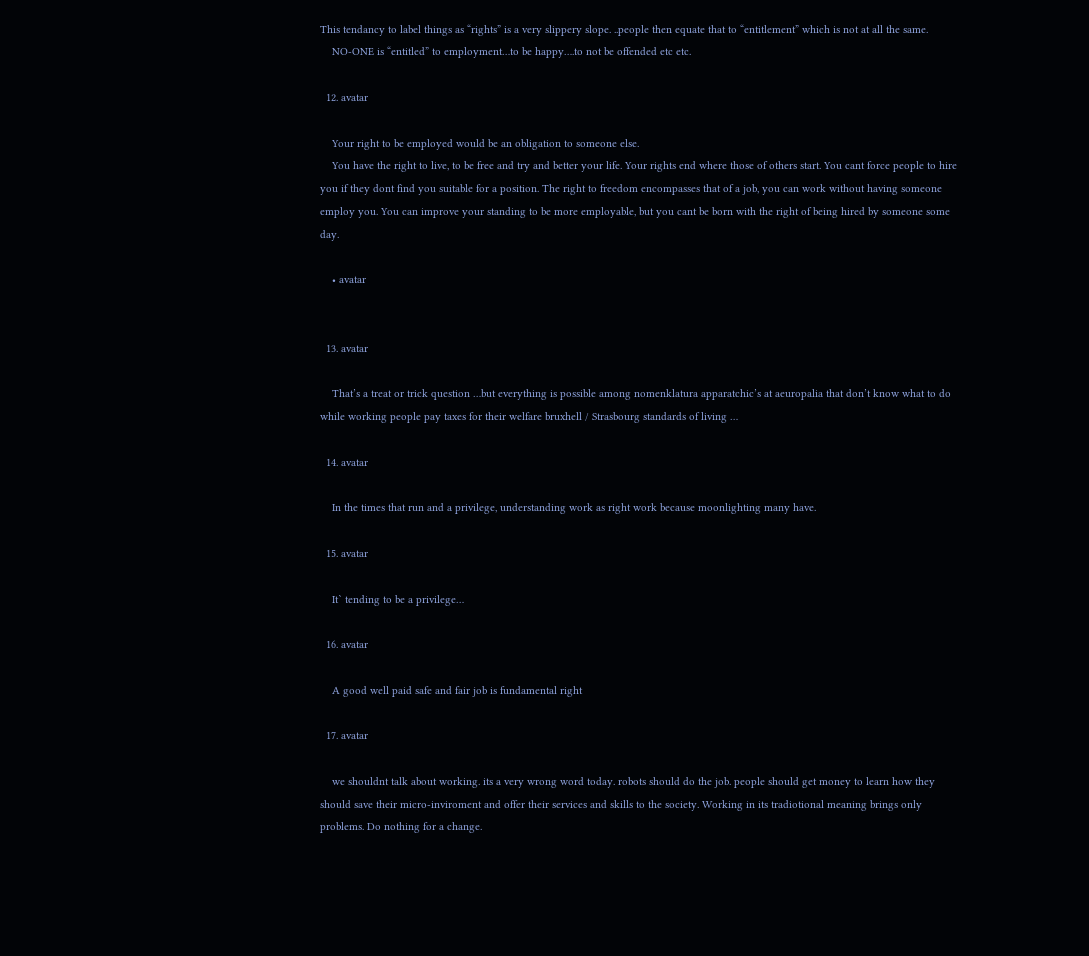This tendancy to label things as “rights” is a very slippery slope. ..people then equate that to “entitlement” which is not at all the same.
    NO-ONE is “entitled” to employment…to be happy….to not be offended etc etc.

  12. avatar

    Your right to be employed would be an obligation to someone else.
    You have the right to live, to be free and try and better your life. Your rights end where those of others start. You cant force people to hire you if they dont find you suitable for a position. The right to freedom encompasses that of a job, you can work without having someone employ you. You can improve your standing to be more employable, but you cant be born with the right of being hired by someone some day.

    • avatar


  13. avatar

    That’s a treat or trick question …but everything is possible among nomenklatura apparatchic’s at aeuropalia that don’t know what to do while working people pay taxes for their welfare bruxhell / Strasbourg standards of living …

  14. avatar

    In the times that run and a privilege, understanding work as right work because moonlighting many have.

  15. avatar

    It` tending to be a privilege…

  16. avatar

    A good well paid safe and fair job is fundamental right

  17. avatar

    we shouldnt talk about working. its a very wrong word today. robots should do the job. people should get money to learn how they should save their micro-inviroment and offer their services and skills to the society. Working in its tradiotional meaning brings only problems. Do nothing for a change.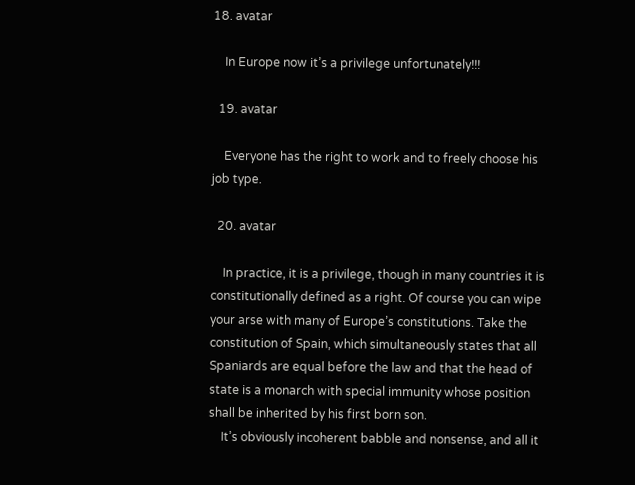18. avatar

    In Europe now it’s a privilege unfortunately!!!

  19. avatar

    Everyone has the right to work and to freely choose his job type.

  20. avatar

    In practice, it is a privilege, though in many countries it is constitutionally defined as a right. Of course you can wipe your arse with many of Europe’s constitutions. Take the constitution of Spain, which simultaneously states that all Spaniards are equal before the law and that the head of state is a monarch with special immunity whose position shall be inherited by his first born son.
    It’s obviously incoherent babble and nonsense, and all it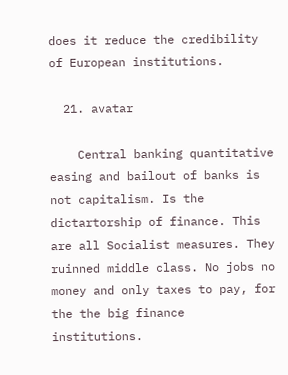does it reduce the credibility of European institutions.

  21. avatar

    Central banking quantitative easing and bailout of banks is not capitalism. Is the dictartorship of finance. This are all Socialist measures. They ruinned middle class. No jobs no money and only taxes to pay, for the the big finance institutions.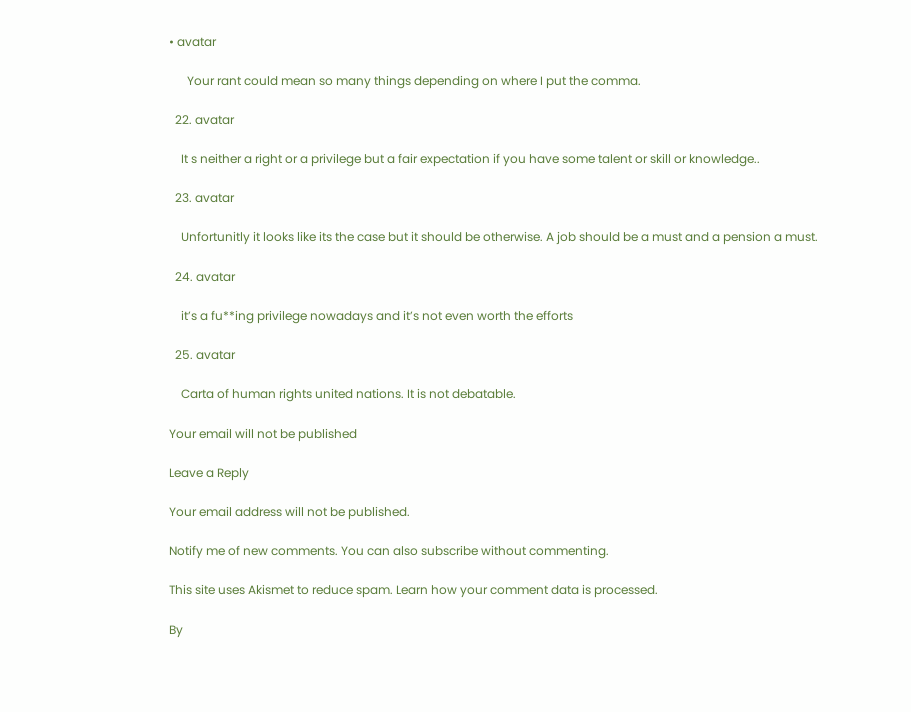• avatar

      Your rant could mean so many things depending on where I put the comma.

  22. avatar

    It s neither a right or a privilege but a fair expectation if you have some talent or skill or knowledge..

  23. avatar

    Unfortunitly it looks like its the case but it should be otherwise. A job should be a must and a pension a must.

  24. avatar

    it’s a fu**ing privilege nowadays and it’s not even worth the efforts

  25. avatar

    Carta of human rights united nations. It is not debatable.

Your email will not be published

Leave a Reply

Your email address will not be published.

Notify me of new comments. You can also subscribe without commenting.

This site uses Akismet to reduce spam. Learn how your comment data is processed.

By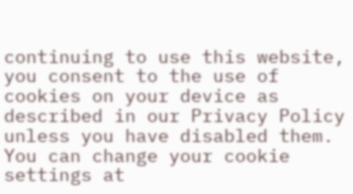continuing to use this website, you consent to the use of cookies on your device as described in our Privacy Policy unless you have disabled them. You can change your cookie settings at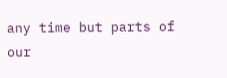any time but parts of our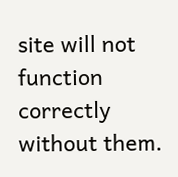site will not function correctly without them.